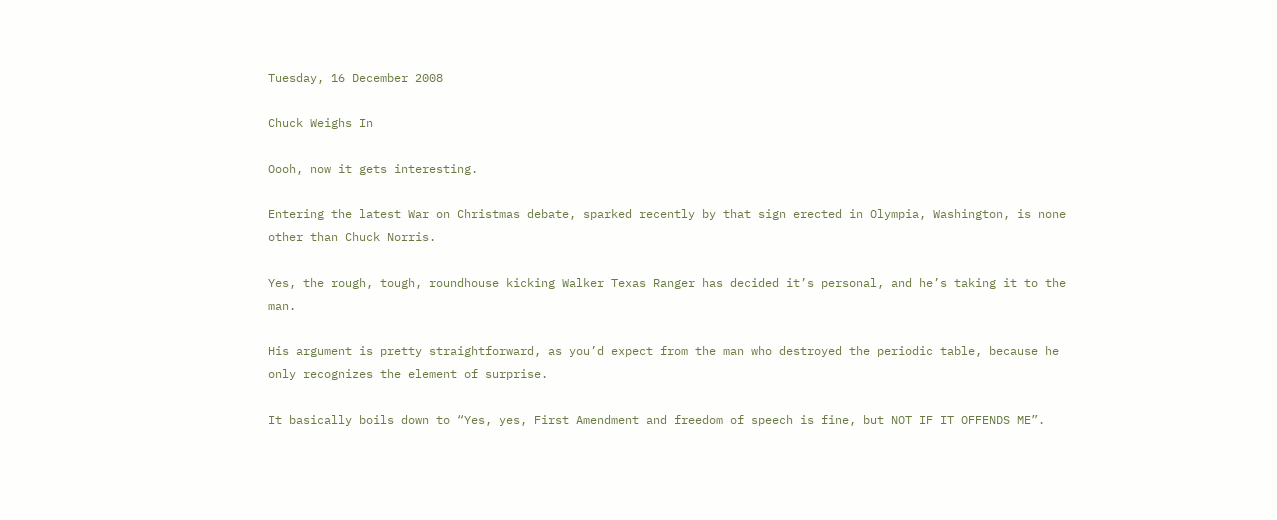Tuesday, 16 December 2008

Chuck Weighs In

Oooh, now it gets interesting.

Entering the latest War on Christmas debate, sparked recently by that sign erected in Olympia, Washington, is none other than Chuck Norris.

Yes, the rough, tough, roundhouse kicking Walker Texas Ranger has decided it’s personal, and he’s taking it to the man.

His argument is pretty straightforward, as you’d expect from the man who destroyed the periodic table, because he only recognizes the element of surprise.

It basically boils down to “Yes, yes, First Amendment and freedom of speech is fine, but NOT IF IT OFFENDS ME”.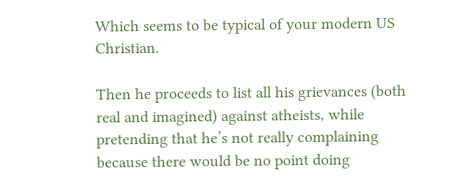Which seems to be typical of your modern US Christian.

Then he proceeds to list all his grievances (both real and imagined) against atheists, while pretending that he’s not really complaining because there would be no point doing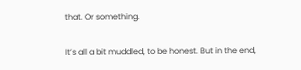that. Or something.

It’s all a bit muddled, to be honest. But in the end,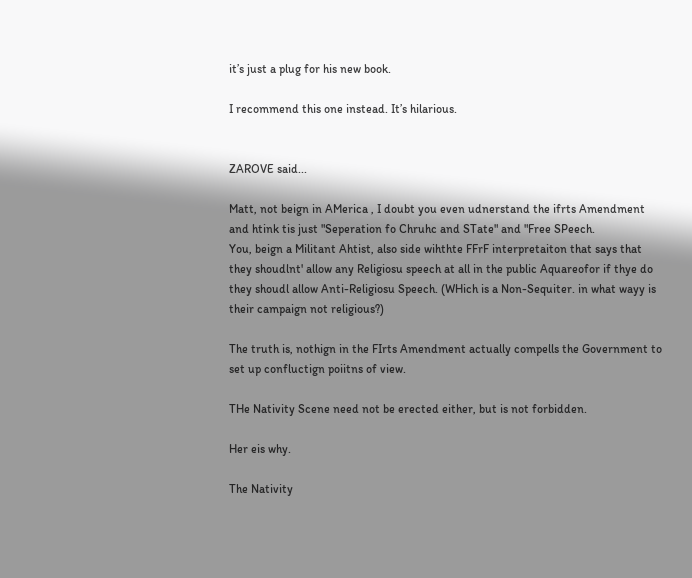it’s just a plug for his new book.

I recommend this one instead. It’s hilarious.


ZAROVE said...

Matt, not beign in AMerica , I doubt you even udnerstand the ifrts Amendment and htink tis just "Seperation fo Chruhc and STate" and "Free SPeech.
You, beign a Militant Ahtist, also side wihthte FFrF interpretaiton that says that they shoudlnt' allow any Religiosu speech at all in the public Aquareofor if thye do they shoudl allow Anti-Religiosu Speech. (WHich is a Non-Sequiter. in what wayy is their campaign not religious?)

The truth is, nothign in the FIrts Amendment actually compells the Government to set up confluctign poiitns of view.

THe Nativity Scene need not be erected either, but is not forbidden.

Her eis why.

The Nativity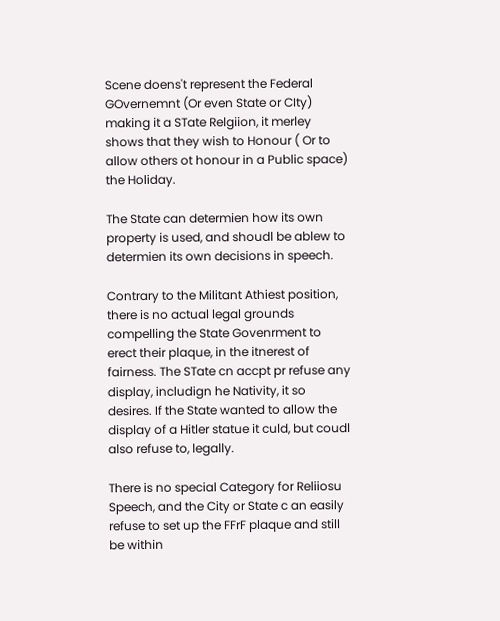Scene doens't represent the Federal GOvernemnt (Or even State or CIty) making it a STate Relgiion, it merley shows that they wish to Honour ( Or to allow others ot honour in a Public space) the Holiday.

The State can determien how its own property is used, and shoudl be ablew to determien its own decisions in speech.

Contrary to the Militant Athiest position, there is no actual legal grounds compelling the State Govenrment to erect their plaque, in the itnerest of fairness. The STate cn accpt pr refuse any display, includign he Nativity, it so desires. If the State wanted to allow the display of a Hitler statue it culd, but coudl also refuse to, legally.

There is no special Category for Reliiosu Speech, and the City or State c an easily refuse to set up the FFrF plaque and still be within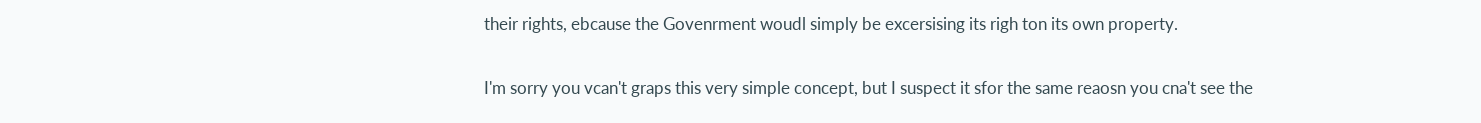their rights, ebcause the Govenrment woudl simply be excersising its righ ton its own property.

I'm sorry you vcan't graps this very simple concept, but I suspect it sfor the same reaosn you cna't see the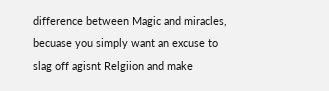difference between Magic and miracles, becuase you simply want an excuse to slag off agisnt Relgiion and make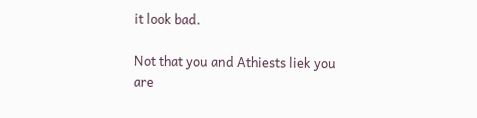it look bad.

Not that you and Athiests liek you are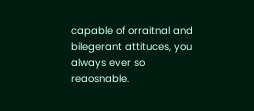capable of orraitnal and bilegerant attituces, you always ever so reaosnable.